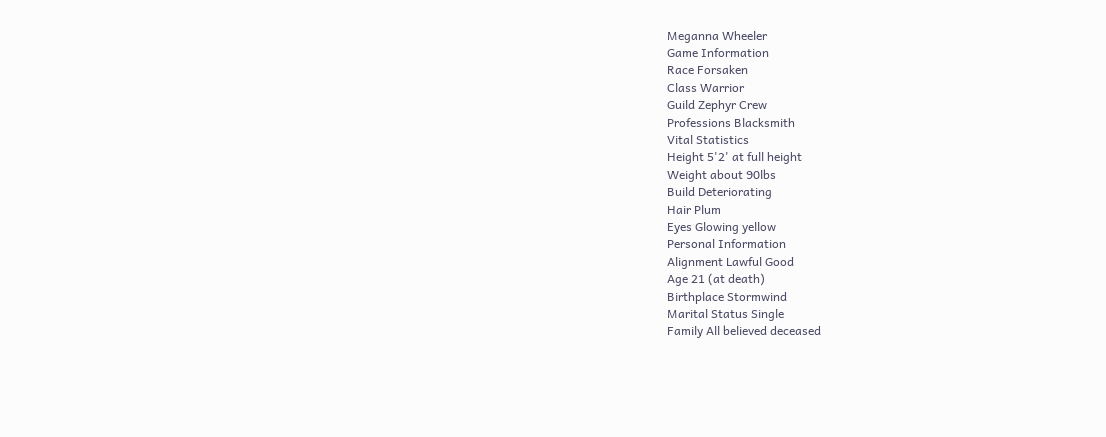Meganna Wheeler
Game Information
Race Forsaken
Class Warrior
Guild Zephyr Crew
Professions Blacksmith
Vital Statistics
Height 5'2' at full height
Weight about 90lbs
Build Deteriorating
Hair Plum
Eyes Glowing yellow
Personal Information
Alignment Lawful Good
Age 21 (at death)
Birthplace Stormwind
Marital Status Single
Family All believed deceased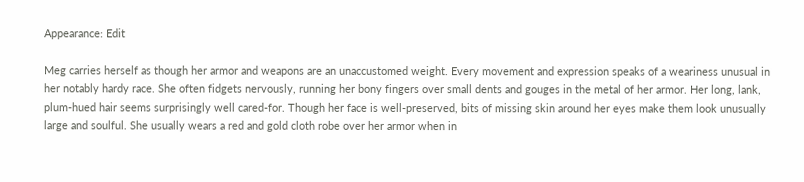Appearance: Edit

Meg carries herself as though her armor and weapons are an unaccustomed weight. Every movement and expression speaks of a weariness unusual in her notably hardy race. She often fidgets nervously, running her bony fingers over small dents and gouges in the metal of her armor. Her long, lank, plum-hued hair seems surprisingly well cared-for. Though her face is well-preserved, bits of missing skin around her eyes make them look unusually large and soulful. She usually wears a red and gold cloth robe over her armor when in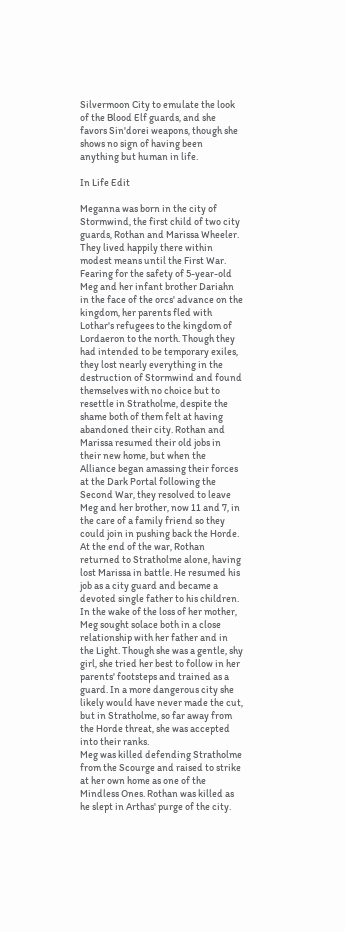Silvermoon City to emulate the look of the Blood Elf guards, and she favors Sin'dorei weapons, though she shows no sign of having been anything but human in life.

In Life Edit

Meganna was born in the city of Stormwind, the first child of two city guards, Rothan and Marissa Wheeler. They lived happily there within modest means until the First War. Fearing for the safety of 5-year-old Meg and her infant brother Dariahn in the face of the orcs' advance on the kingdom, her parents fled with Lothar's refugees to the kingdom of Lordaeron to the north. Though they had intended to be temporary exiles, they lost nearly everything in the destruction of Stormwind and found themselves with no choice but to resettle in Stratholme, despite the shame both of them felt at having abandoned their city. Rothan and Marissa resumed their old jobs in their new home, but when the Alliance began amassing their forces at the Dark Portal following the Second War, they resolved to leave Meg and her brother, now 11 and 7, in the care of a family friend so they could join in pushing back the Horde. At the end of the war, Rothan returned to Stratholme alone, having lost Marissa in battle. He resumed his job as a city guard and became a devoted single father to his children. In the wake of the loss of her mother, Meg sought solace both in a close relationship with her father and in the Light. Though she was a gentle, shy girl, she tried her best to follow in her parents' footsteps and trained as a guard. In a more dangerous city she likely would have never made the cut, but in Stratholme, so far away from the Horde threat, she was accepted into their ranks.
Meg was killed defending Stratholme from the Scourge and raised to strike at her own home as one of the Mindless Ones. Rothan was killed as he slept in Arthas' purge of the city.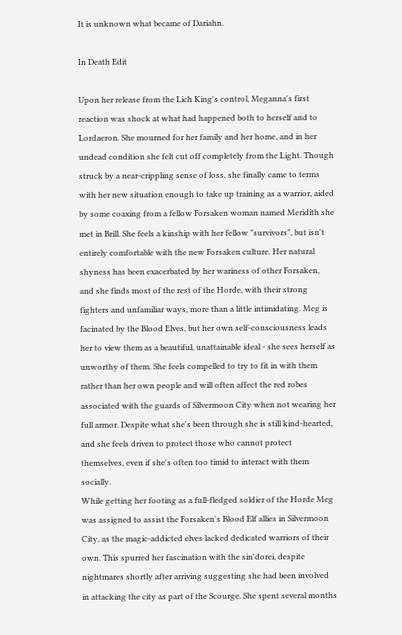It is unknown what became of Dariahn.

In Death Edit

Upon her release from the Lich King's control, Meganna's first reaction was shock at what had happened both to herself and to Lordaeron. She mourned for her family and her home, and in her undead condition she felt cut off completely from the Light. Though struck by a near-crippling sense of loss, she finally came to terms with her new situation enough to take up training as a warrior, aided by some coaxing from a fellow Forsaken woman named Meridith she met in Brill. She feels a kinship with her fellow "survivors", but isn't entirely comfortable with the new Forsaken culture. Her natural shyness has been exacerbated by her wariness of other Forsaken, and she finds most of the rest of the Horde, with their strong fighters and unfamiliar ways, more than a little intimidating. Meg is facinated by the Blood Elves, but her own self-consciousness leads her to view them as a beautiful, unattainable ideal - she sees herself as unworthy of them. She feels compelled to try to fit in with them rather than her own people and will often affect the red robes associated with the guards of Silvermoon City when not wearing her full armor. Despite what she's been through she is still kind-hearted, and she feels driven to protect those who cannot protect themselves, even if she's often too timid to interact with them socially.
While getting her footing as a full-fledged soldier of the Horde Meg was assigned to assist the Forsaken's Blood Elf allies in Silvermoon City, as the magic-addicted elves lacked dedicated warriors of their own. This spurred her fascination with the sin'dorei, despite nightmares shortly after arriving suggesting she had been involved in attacking the city as part of the Scourge. She spent several months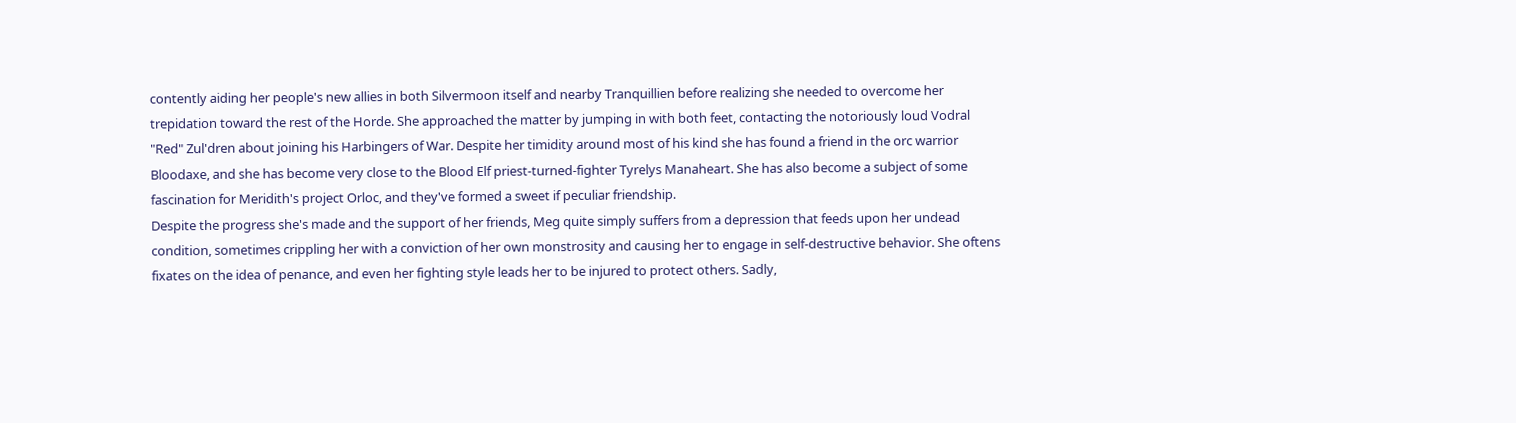contently aiding her people's new allies in both Silvermoon itself and nearby Tranquillien before realizing she needed to overcome her trepidation toward the rest of the Horde. She approached the matter by jumping in with both feet, contacting the notoriously loud Vodral "Red" Zul'dren about joining his Harbingers of War. Despite her timidity around most of his kind she has found a friend in the orc warrior Bloodaxe, and she has become very close to the Blood Elf priest-turned-fighter Tyrelys Manaheart. She has also become a subject of some fascination for Meridith's project Orloc, and they've formed a sweet if peculiar friendship.
Despite the progress she's made and the support of her friends, Meg quite simply suffers from a depression that feeds upon her undead condition, sometimes crippling her with a conviction of her own monstrosity and causing her to engage in self-destructive behavior. She oftens fixates on the idea of penance, and even her fighting style leads her to be injured to protect others. Sadly,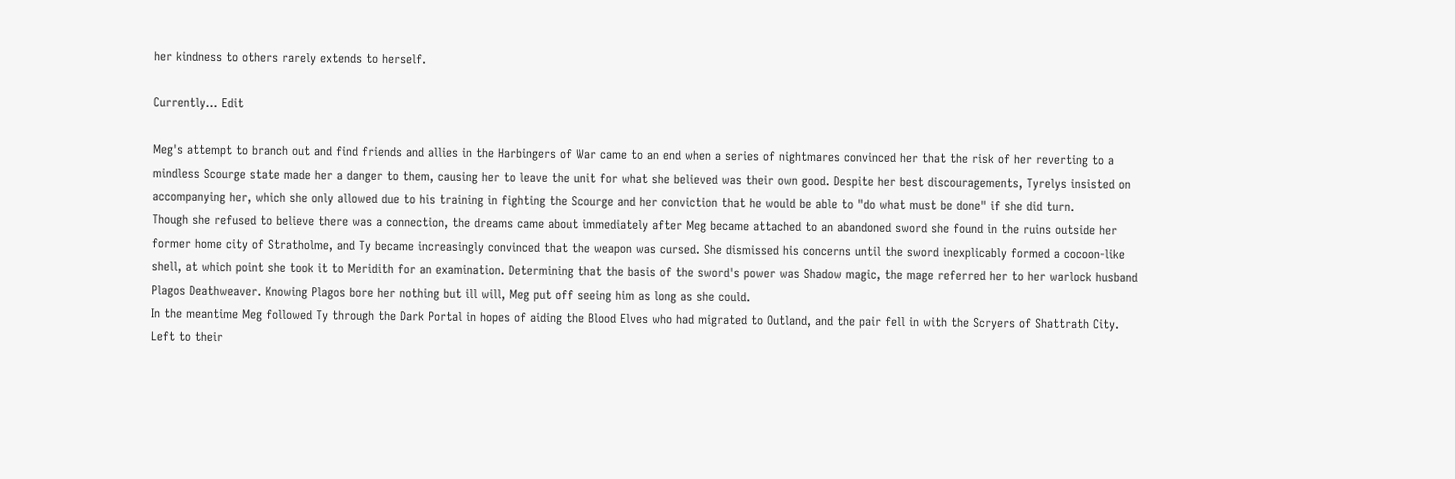her kindness to others rarely extends to herself.

Currently... Edit

Meg's attempt to branch out and find friends and allies in the Harbingers of War came to an end when a series of nightmares convinced her that the risk of her reverting to a mindless Scourge state made her a danger to them, causing her to leave the unit for what she believed was their own good. Despite her best discouragements, Tyrelys insisted on accompanying her, which she only allowed due to his training in fighting the Scourge and her conviction that he would be able to "do what must be done" if she did turn.
Though she refused to believe there was a connection, the dreams came about immediately after Meg became attached to an abandoned sword she found in the ruins outside her former home city of Stratholme, and Ty became increasingly convinced that the weapon was cursed. She dismissed his concerns until the sword inexplicably formed a cocoon-like shell, at which point she took it to Meridith for an examination. Determining that the basis of the sword's power was Shadow magic, the mage referred her to her warlock husband Plagos Deathweaver. Knowing Plagos bore her nothing but ill will, Meg put off seeing him as long as she could.
In the meantime Meg followed Ty through the Dark Portal in hopes of aiding the Blood Elves who had migrated to Outland, and the pair fell in with the Scryers of Shattrath City. Left to their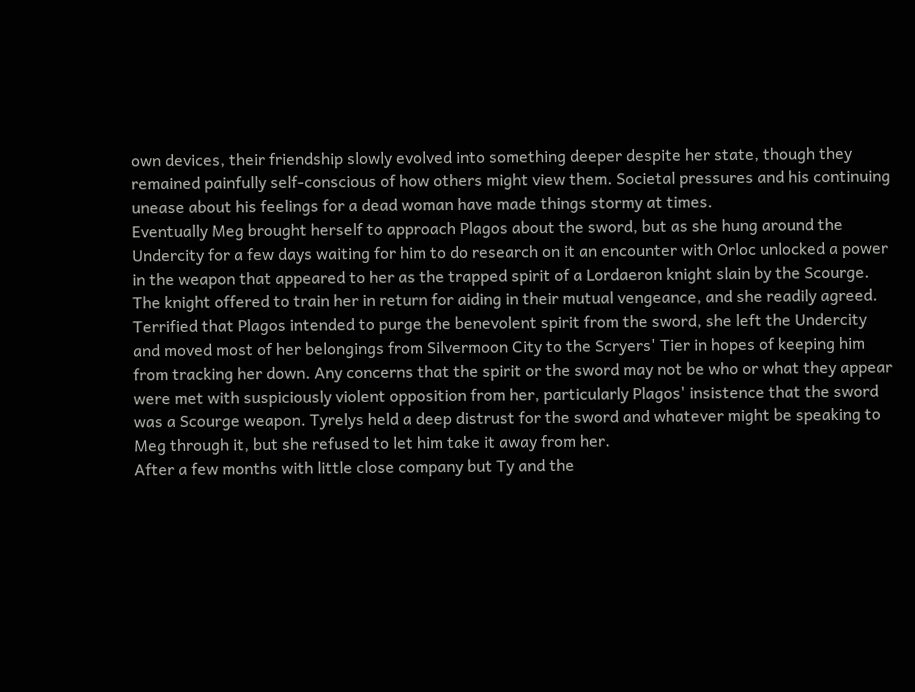own devices, their friendship slowly evolved into something deeper despite her state, though they remained painfully self-conscious of how others might view them. Societal pressures and his continuing unease about his feelings for a dead woman have made things stormy at times.
Eventually Meg brought herself to approach Plagos about the sword, but as she hung around the Undercity for a few days waiting for him to do research on it an encounter with Orloc unlocked a power in the weapon that appeared to her as the trapped spirit of a Lordaeron knight slain by the Scourge. The knight offered to train her in return for aiding in their mutual vengeance, and she readily agreed. Terrified that Plagos intended to purge the benevolent spirit from the sword, she left the Undercity and moved most of her belongings from Silvermoon City to the Scryers' Tier in hopes of keeping him from tracking her down. Any concerns that the spirit or the sword may not be who or what they appear were met with suspiciously violent opposition from her, particularly Plagos' insistence that the sword was a Scourge weapon. Tyrelys held a deep distrust for the sword and whatever might be speaking to Meg through it, but she refused to let him take it away from her.
After a few months with little close company but Ty and the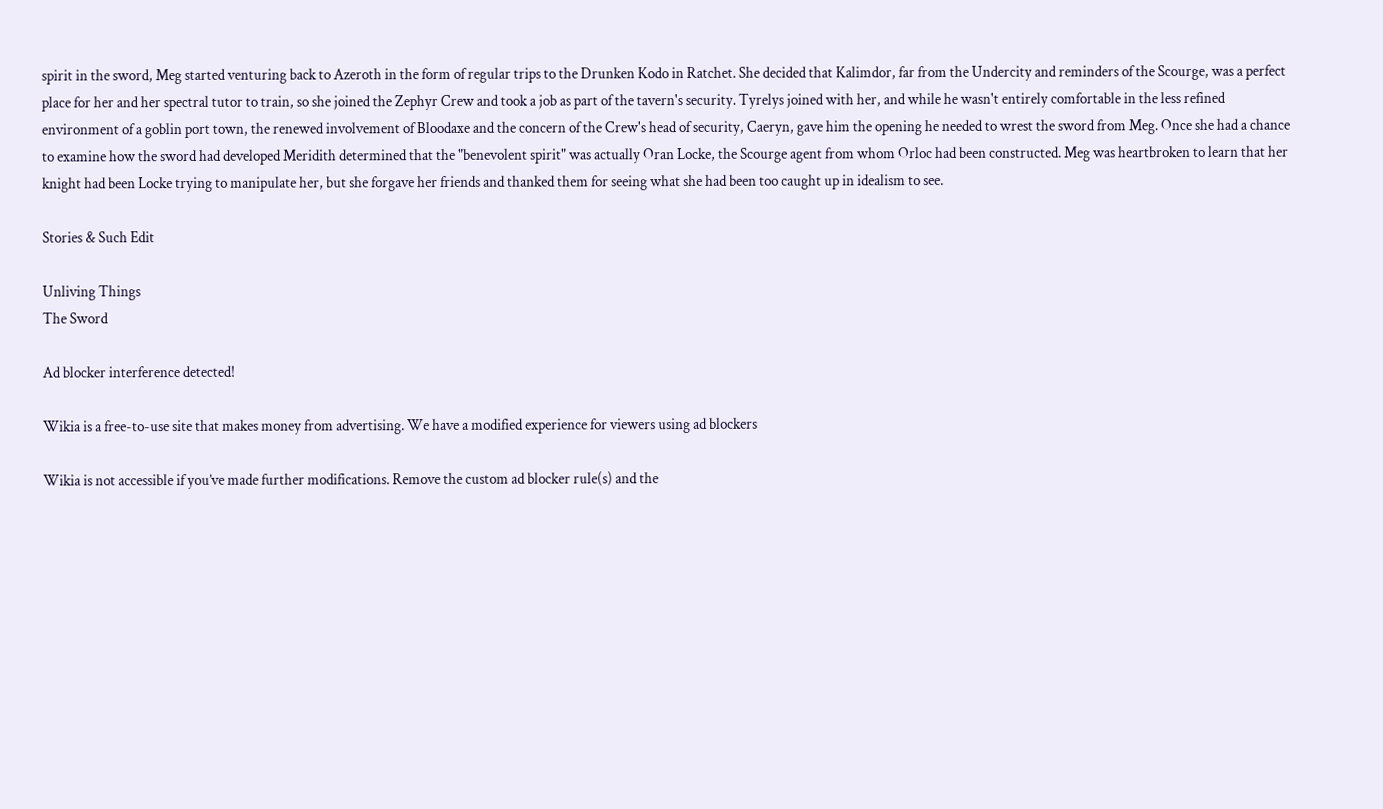spirit in the sword, Meg started venturing back to Azeroth in the form of regular trips to the Drunken Kodo in Ratchet. She decided that Kalimdor, far from the Undercity and reminders of the Scourge, was a perfect place for her and her spectral tutor to train, so she joined the Zephyr Crew and took a job as part of the tavern's security. Tyrelys joined with her, and while he wasn't entirely comfortable in the less refined environment of a goblin port town, the renewed involvement of Bloodaxe and the concern of the Crew's head of security, Caeryn, gave him the opening he needed to wrest the sword from Meg. Once she had a chance to examine how the sword had developed Meridith determined that the "benevolent spirit" was actually Oran Locke, the Scourge agent from whom Orloc had been constructed. Meg was heartbroken to learn that her knight had been Locke trying to manipulate her, but she forgave her friends and thanked them for seeing what she had been too caught up in idealism to see.

Stories & Such Edit

Unliving Things
The Sword

Ad blocker interference detected!

Wikia is a free-to-use site that makes money from advertising. We have a modified experience for viewers using ad blockers

Wikia is not accessible if you’ve made further modifications. Remove the custom ad blocker rule(s) and the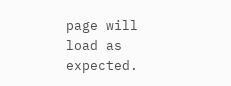page will load as expected.